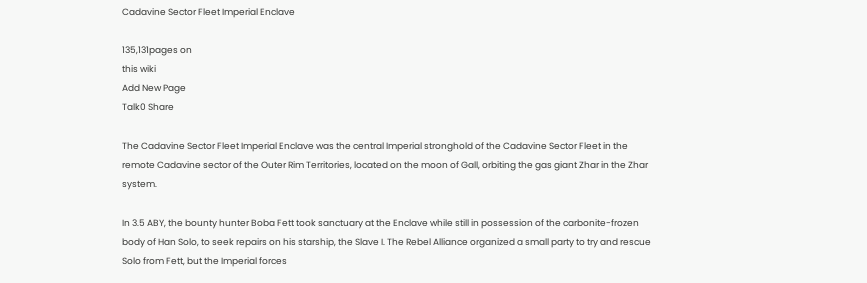Cadavine Sector Fleet Imperial Enclave

135,131pages on
this wiki
Add New Page
Talk0 Share

The Cadavine Sector Fleet Imperial Enclave was the central Imperial stronghold of the Cadavine Sector Fleet in the remote Cadavine sector of the Outer Rim Territories, located on the moon of Gall, orbiting the gas giant Zhar in the Zhar system.

In 3.5 ABY, the bounty hunter Boba Fett took sanctuary at the Enclave while still in possession of the carbonite-frozen body of Han Solo, to seek repairs on his starship, the Slave I. The Rebel Alliance organized a small party to try and rescue Solo from Fett, but the Imperial forces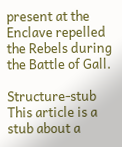present at the Enclave repelled the Rebels during the Battle of Gall.

Structure-stub This article is a stub about a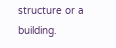structure or a building.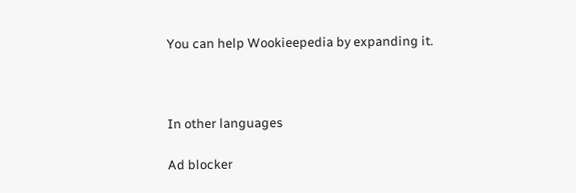You can help Wookieepedia by expanding it.



In other languages

Ad blocker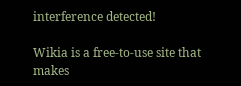interference detected!

Wikia is a free-to-use site that makes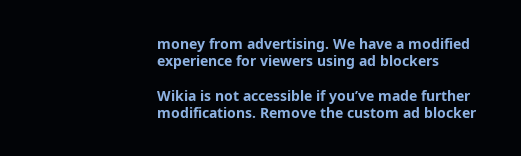money from advertising. We have a modified experience for viewers using ad blockers

Wikia is not accessible if you’ve made further modifications. Remove the custom ad blocker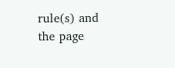rule(s) and the page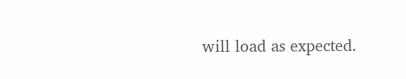will load as expected.